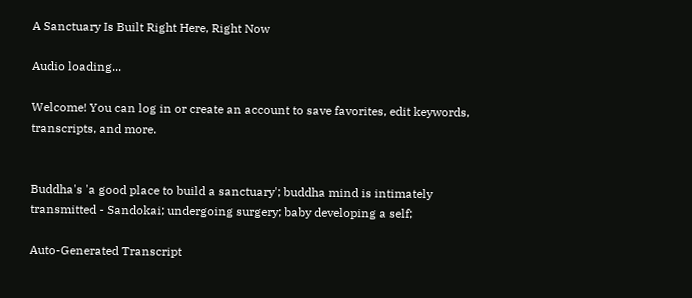A Sanctuary Is Built Right Here, Right Now

Audio loading...

Welcome! You can log in or create an account to save favorites, edit keywords, transcripts, and more.


Buddha's 'a good place to build a sanctuary'; buddha mind is intimately transmitted - Sandokai; undergoing surgery; baby developing a self;

Auto-Generated Transcript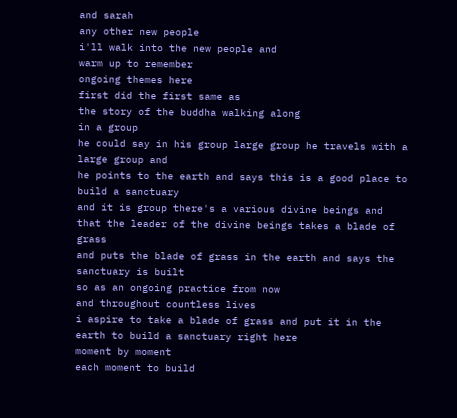and sarah
any other new people
i'll walk into the new people and
warm up to remember
ongoing themes here
first did the first same as
the story of the buddha walking along
in a group
he could say in his group large group he travels with a large group and
he points to the earth and says this is a good place to build a sanctuary
and it is group there's a various divine beings and that the leader of the divine beings takes a blade of grass
and puts the blade of grass in the earth and says the sanctuary is built
so as an ongoing practice from now
and throughout countless lives
i aspire to take a blade of grass and put it in the earth to build a sanctuary right here
moment by moment
each moment to build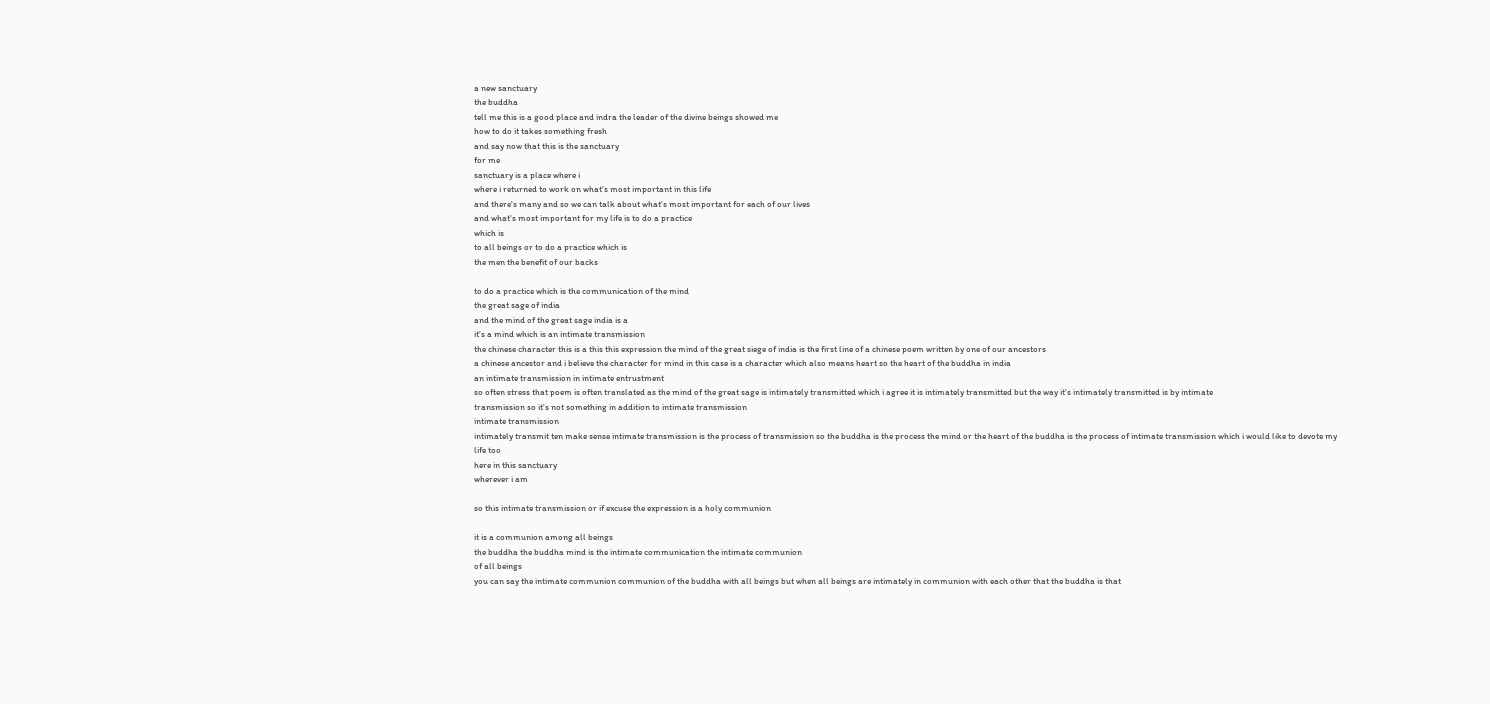a new sanctuary
the buddha
tell me this is a good place and indra the leader of the divine beings showed me
how to do it takes something fresh
and say now that this is the sanctuary
for me
sanctuary is a place where i
where i returned to work on what's most important in this life
and there's many and so we can talk about what's most important for each of our lives
and what's most important for my life is to do a practice
which is
to all beings or to do a practice which is
the men the benefit of our backs

to do a practice which is the communication of the mind
the great sage of india
and the mind of the great sage india is a
it's a mind which is an intimate transmission
the chinese character this is a this this expression the mind of the great siege of india is the first line of a chinese poem written by one of our ancestors
a chinese ancestor and i believe the character for mind in this case is a character which also means heart so the heart of the buddha in india
an intimate transmission in intimate entrustment
so often stress that poem is often translated as the mind of the great sage is intimately transmitted which i agree it is intimately transmitted but the way it's intimately transmitted is by intimate
transmission so it's not something in addition to intimate transmission
intimate transmission
intimately transmit ten make sense intimate transmission is the process of transmission so the buddha is the process the mind or the heart of the buddha is the process of intimate transmission which i would like to devote my life too
here in this sanctuary
wherever i am

so this intimate transmission or if excuse the expression is a holy communion

it is a communion among all beings
the buddha the buddha mind is the intimate communication the intimate communion
of all beings
you can say the intimate communion communion of the buddha with all beings but when all beings are intimately in communion with each other that the buddha is that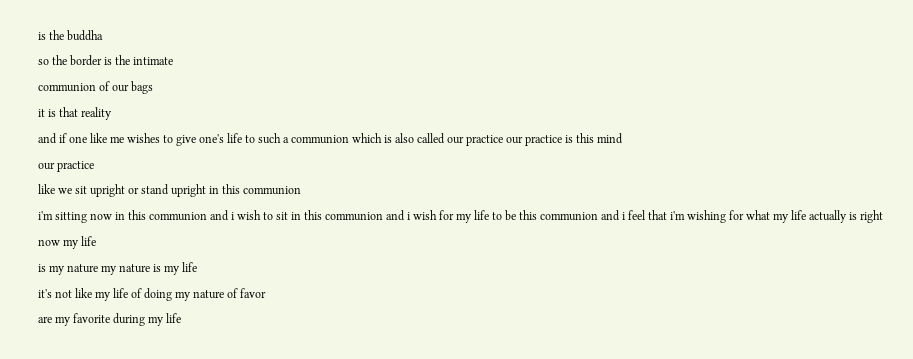is the buddha
so the border is the intimate
communion of our bags
it is that reality
and if one like me wishes to give one's life to such a communion which is also called our practice our practice is this mind
our practice
like we sit upright or stand upright in this communion
i'm sitting now in this communion and i wish to sit in this communion and i wish for my life to be this communion and i feel that i'm wishing for what my life actually is right now my life
is my nature my nature is my life
it's not like my life of doing my nature of favor
are my favorite during my life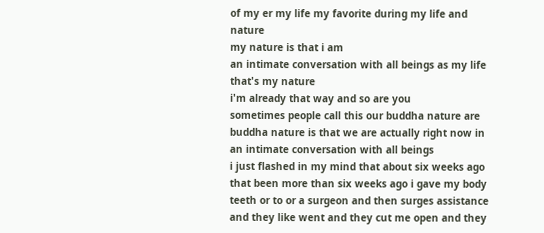of my er my life my favorite during my life and nature
my nature is that i am
an intimate conversation with all beings as my life that's my nature
i'm already that way and so are you
sometimes people call this our buddha nature are buddha nature is that we are actually right now in an intimate conversation with all beings
i just flashed in my mind that about six weeks ago that been more than six weeks ago i gave my body teeth or to or a surgeon and then surges assistance and they like went and they cut me open and they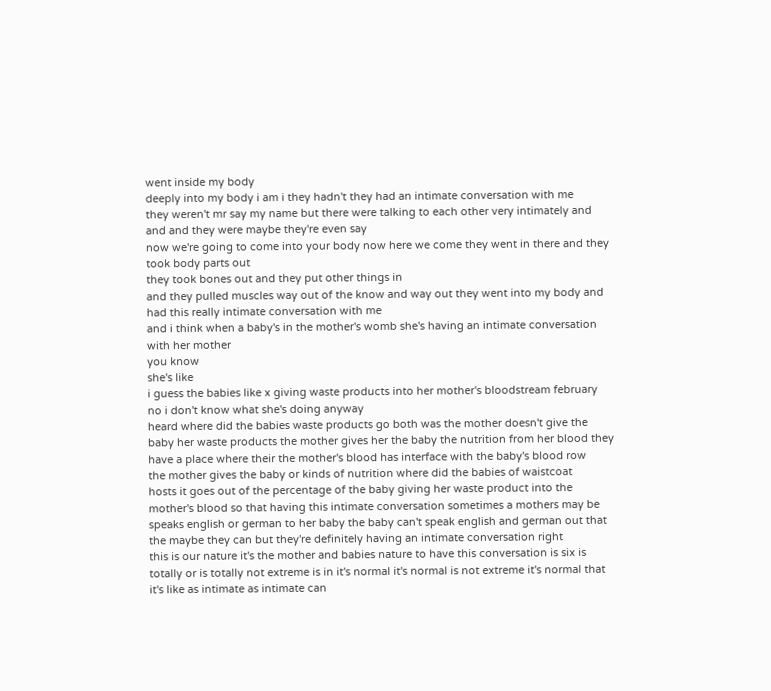went inside my body
deeply into my body i am i they hadn't they had an intimate conversation with me
they weren't mr say my name but there were talking to each other very intimately and and and they were maybe they're even say
now we're going to come into your body now here we come they went in there and they took body parts out
they took bones out and they put other things in
and they pulled muscles way out of the know and way out they went into my body and had this really intimate conversation with me
and i think when a baby's in the mother's womb she's having an intimate conversation with her mother
you know
she's like
i guess the babies like x giving waste products into her mother's bloodstream february
no i don't know what she's doing anyway
heard where did the babies waste products go both was the mother doesn't give the baby her waste products the mother gives her the baby the nutrition from her blood they have a place where their the mother's blood has interface with the baby's blood row
the mother gives the baby or kinds of nutrition where did the babies of waistcoat
hosts it goes out of the percentage of the baby giving her waste product into the mother's blood so that having this intimate conversation sometimes a mothers may be speaks english or german to her baby the baby can't speak english and german out that the maybe they can but they're definitely having an intimate conversation right
this is our nature it's the mother and babies nature to have this conversation is six is totally or is totally not extreme is in it's normal it's normal is not extreme it's normal that it's like as intimate as intimate can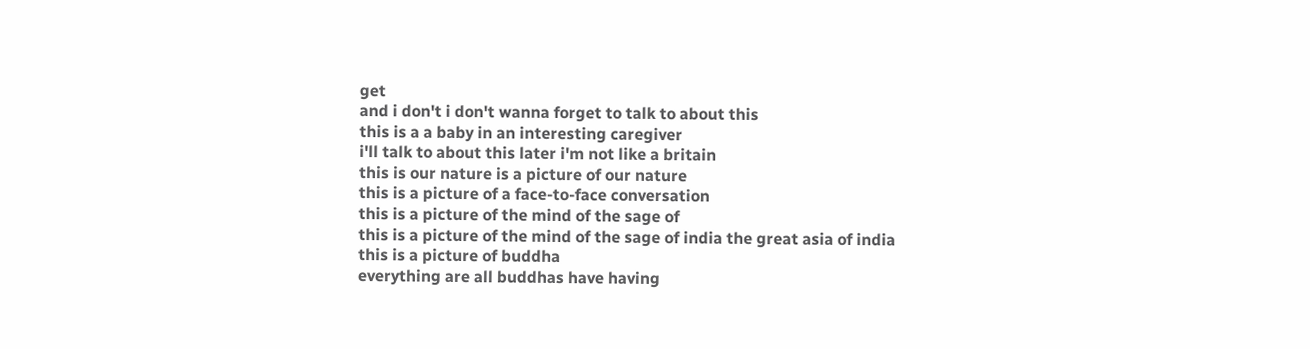get
and i don't i don't wanna forget to talk to about this
this is a a baby in an interesting caregiver
i'll talk to about this later i'm not like a britain
this is our nature is a picture of our nature
this is a picture of a face-to-face conversation
this is a picture of the mind of the sage of
this is a picture of the mind of the sage of india the great asia of india
this is a picture of buddha
everything are all buddhas have having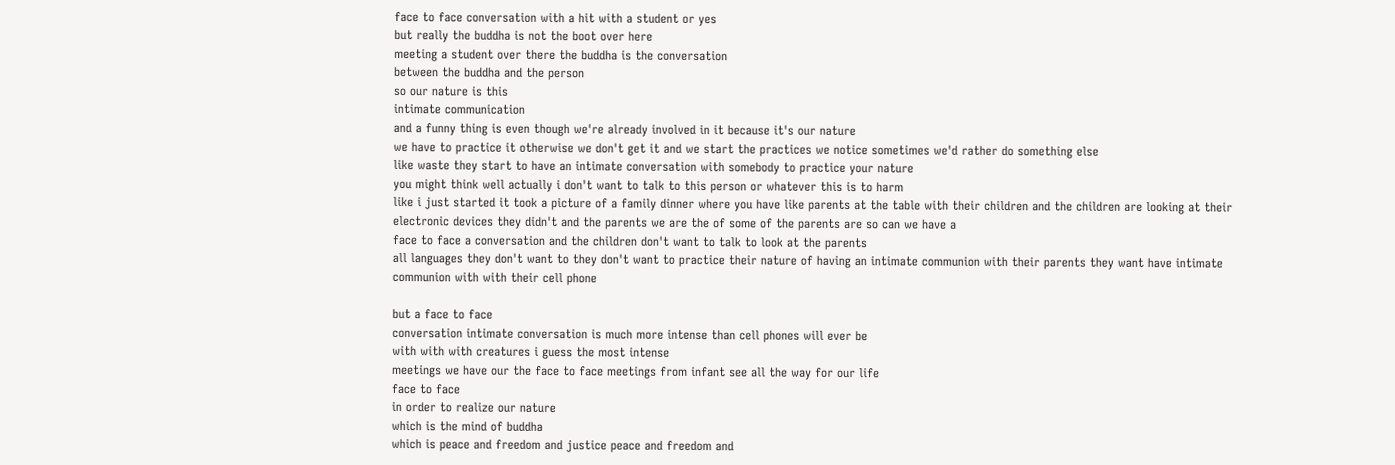face to face conversation with a hit with a student or yes
but really the buddha is not the boot over here
meeting a student over there the buddha is the conversation
between the buddha and the person
so our nature is this
intimate communication
and a funny thing is even though we're already involved in it because it's our nature
we have to practice it otherwise we don't get it and we start the practices we notice sometimes we'd rather do something else
like waste they start to have an intimate conversation with somebody to practice your nature
you might think well actually i don't want to talk to this person or whatever this is to harm
like i just started it took a picture of a family dinner where you have like parents at the table with their children and the children are looking at their electronic devices they didn't and the parents we are the of some of the parents are so can we have a
face to face a conversation and the children don't want to talk to look at the parents
all languages they don't want to they don't want to practice their nature of having an intimate communion with their parents they want have intimate communion with with their cell phone

but a face to face
conversation intimate conversation is much more intense than cell phones will ever be
with with with creatures i guess the most intense
meetings we have our the face to face meetings from infant see all the way for our life
face to face
in order to realize our nature
which is the mind of buddha
which is peace and freedom and justice peace and freedom and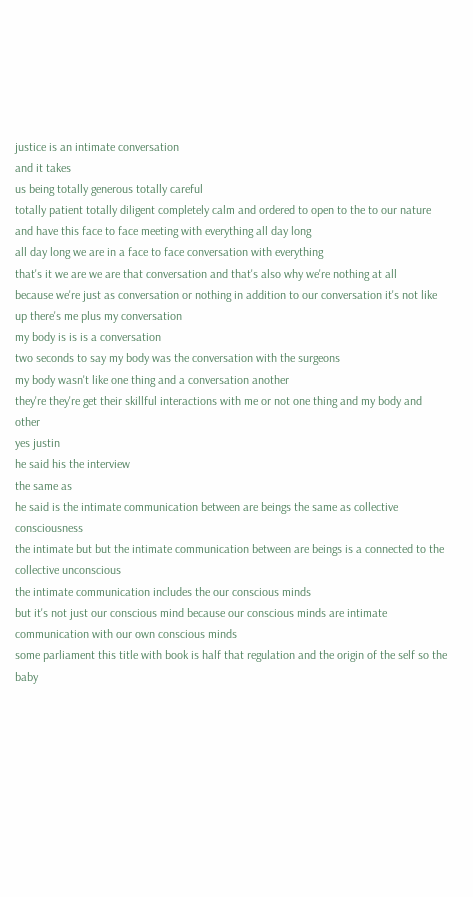justice is an intimate conversation
and it takes
us being totally generous totally careful
totally patient totally diligent completely calm and ordered to open to the to our nature
and have this face to face meeting with everything all day long
all day long we are in a face to face conversation with everything
that's it we are we are that conversation and that's also why we're nothing at all
because we're just as conversation or nothing in addition to our conversation it's not like up there's me plus my conversation
my body is is is a conversation
two seconds to say my body was the conversation with the surgeons
my body wasn't like one thing and a conversation another
they're they're get their skillful interactions with me or not one thing and my body and other
yes justin
he said his the interview
the same as
he said is the intimate communication between are beings the same as collective consciousness
the intimate but but the intimate communication between are beings is a connected to the collective unconscious
the intimate communication includes the our conscious minds
but it's not just our conscious mind because our conscious minds are intimate communication with our own conscious minds
some parliament this title with book is half that regulation and the origin of the self so the baby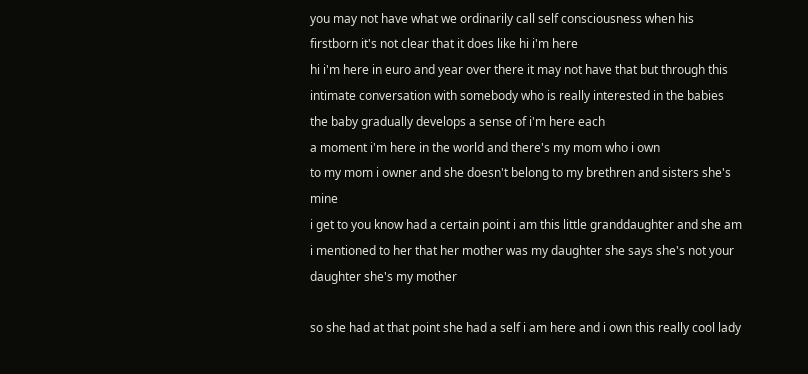you may not have what we ordinarily call self consciousness when his firstborn it's not clear that it does like hi i'm here
hi i'm here in euro and year over there it may not have that but through this intimate conversation with somebody who is really interested in the babies the baby gradually develops a sense of i'm here each
a moment i'm here in the world and there's my mom who i own
to my mom i owner and she doesn't belong to my brethren and sisters she's mine
i get to you know had a certain point i am this little granddaughter and she am
i mentioned to her that her mother was my daughter she says she's not your daughter she's my mother

so she had at that point she had a self i am here and i own this really cool lady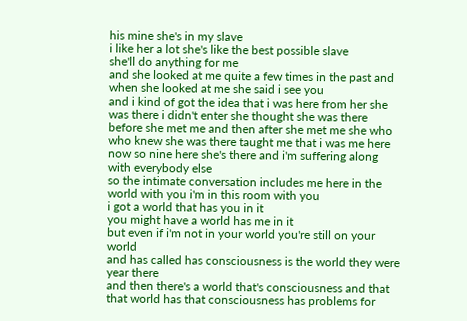his mine she's in my slave
i like her a lot she's like the best possible slave
she'll do anything for me
and she looked at me quite a few times in the past and when she looked at me she said i see you
and i kind of got the idea that i was here from her she was there i didn't enter she thought she was there before she met me and then after she met me she who who knew she was there taught me that i was me here now so nine here she's there and i'm suffering along with everybody else
so the intimate conversation includes me here in the world with you i'm in this room with you
i got a world that has you in it
you might have a world has me in it
but even if i'm not in your world you're still on your world
and has called has consciousness is the world they were year there
and then there's a world that's consciousness and that that world has that consciousness has problems for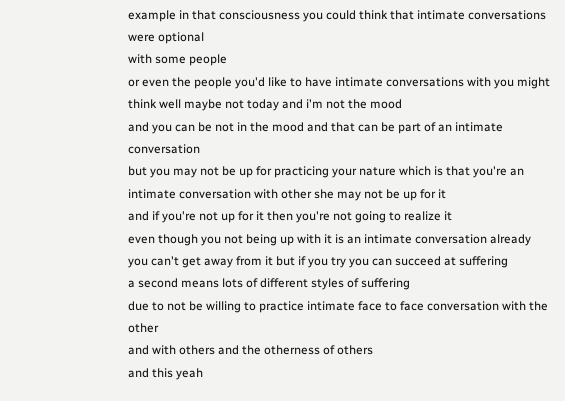example in that consciousness you could think that intimate conversations were optional
with some people
or even the people you'd like to have intimate conversations with you might think well maybe not today and i'm not the mood
and you can be not in the mood and that can be part of an intimate conversation
but you may not be up for practicing your nature which is that you're an intimate conversation with other she may not be up for it
and if you're not up for it then you're not going to realize it
even though you not being up with it is an intimate conversation already
you can't get away from it but if you try you can succeed at suffering
a second means lots of different styles of suffering
due to not be willing to practice intimate face to face conversation with the other
and with others and the otherness of others
and this yeah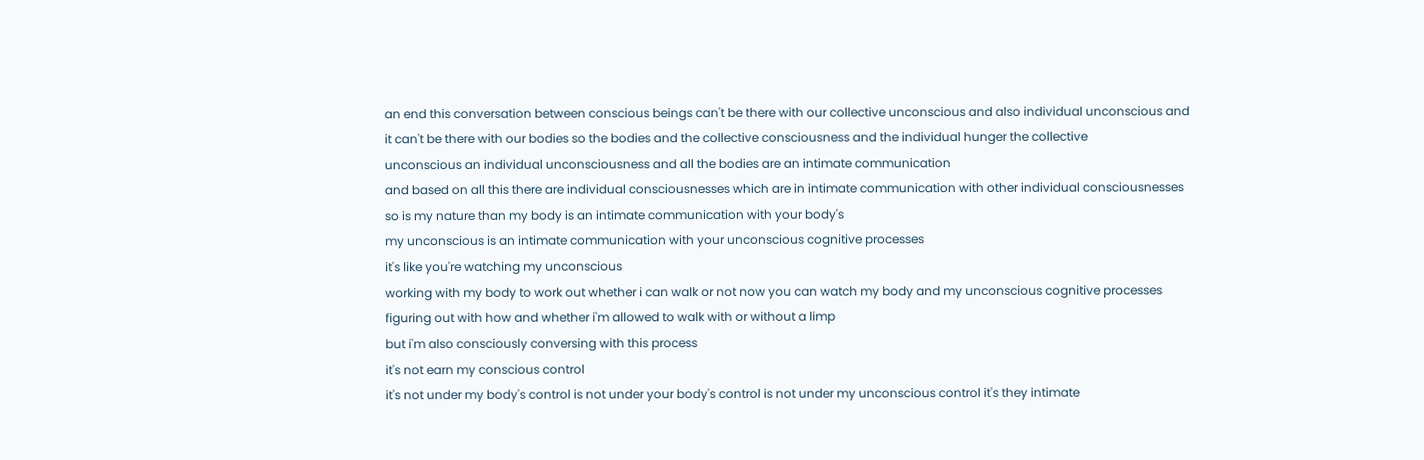an end this conversation between conscious beings can't be there with our collective unconscious and also individual unconscious and it can't be there with our bodies so the bodies and the collective consciousness and the individual hunger the collective
unconscious an individual unconsciousness and all the bodies are an intimate communication
and based on all this there are individual consciousnesses which are in intimate communication with other individual consciousnesses so is my nature than my body is an intimate communication with your body's
my unconscious is an intimate communication with your unconscious cognitive processes
it's like you're watching my unconscious
working with my body to work out whether i can walk or not now you can watch my body and my unconscious cognitive processes figuring out with how and whether i'm allowed to walk with or without a limp
but i'm also consciously conversing with this process
it's not earn my conscious control
it's not under my body's control is not under your body's control is not under my unconscious control it's they intimate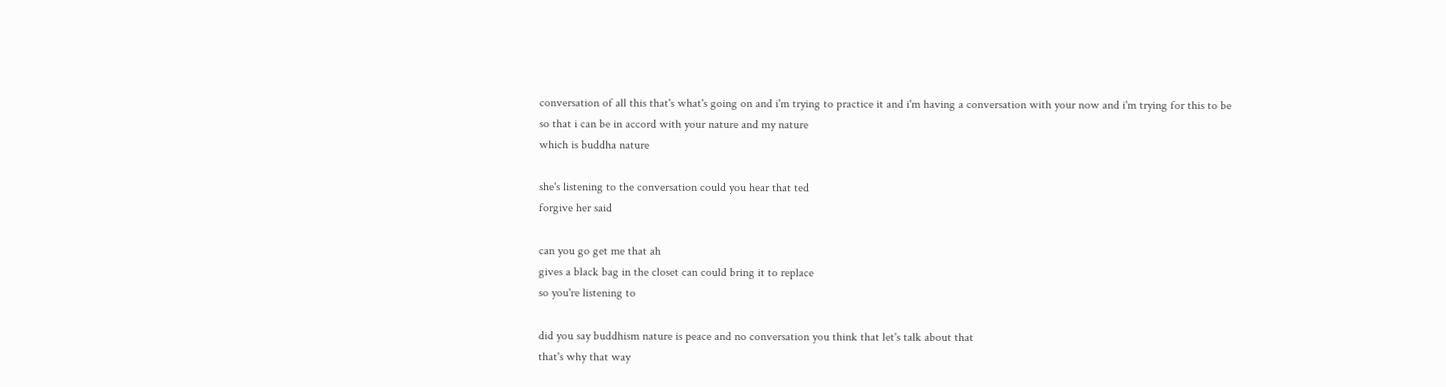conversation of all this that's what's going on and i'm trying to practice it and i'm having a conversation with your now and i'm trying for this to be
so that i can be in accord with your nature and my nature
which is buddha nature

she's listening to the conversation could you hear that ted
forgive her said

can you go get me that ah
gives a black bag in the closet can could bring it to replace
so you're listening to

did you say buddhism nature is peace and no conversation you think that let's talk about that
that's why that way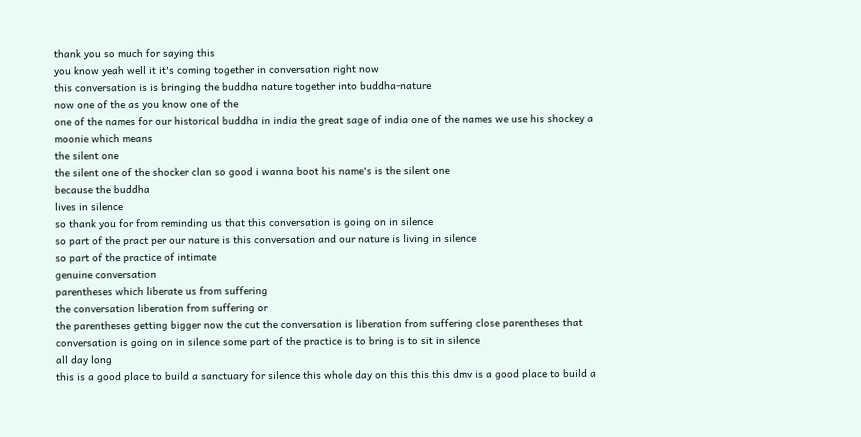thank you so much for saying this
you know yeah well it it's coming together in conversation right now
this conversation is is bringing the buddha nature together into buddha-nature
now one of the as you know one of the
one of the names for our historical buddha in india the great sage of india one of the names we use his shockey a moonie which means
the silent one
the silent one of the shocker clan so good i wanna boot his name's is the silent one
because the buddha
lives in silence
so thank you for from reminding us that this conversation is going on in silence
so part of the pract per our nature is this conversation and our nature is living in silence
so part of the practice of intimate
genuine conversation
parentheses which liberate us from suffering
the conversation liberation from suffering or
the parentheses getting bigger now the cut the conversation is liberation from suffering close parentheses that conversation is going on in silence some part of the practice is to bring is to sit in silence
all day long
this is a good place to build a sanctuary for silence this whole day on this this this dmv is a good place to build a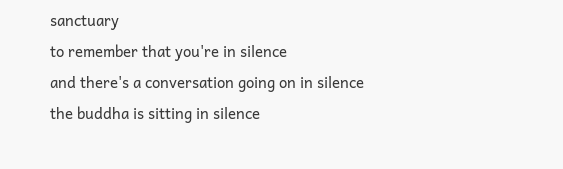sanctuary
to remember that you're in silence
and there's a conversation going on in silence the buddha is sitting in silence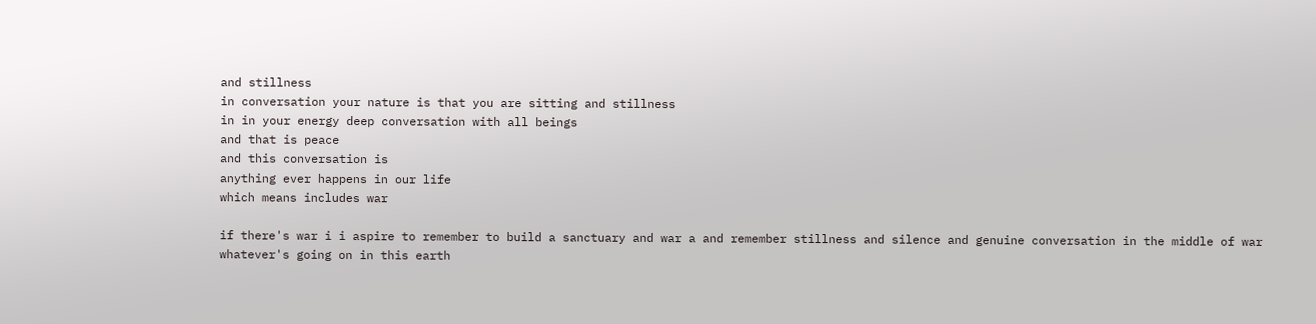and stillness
in conversation your nature is that you are sitting and stillness
in in your energy deep conversation with all beings
and that is peace
and this conversation is
anything ever happens in our life
which means includes war

if there's war i i aspire to remember to build a sanctuary and war a and remember stillness and silence and genuine conversation in the middle of war
whatever's going on in this earth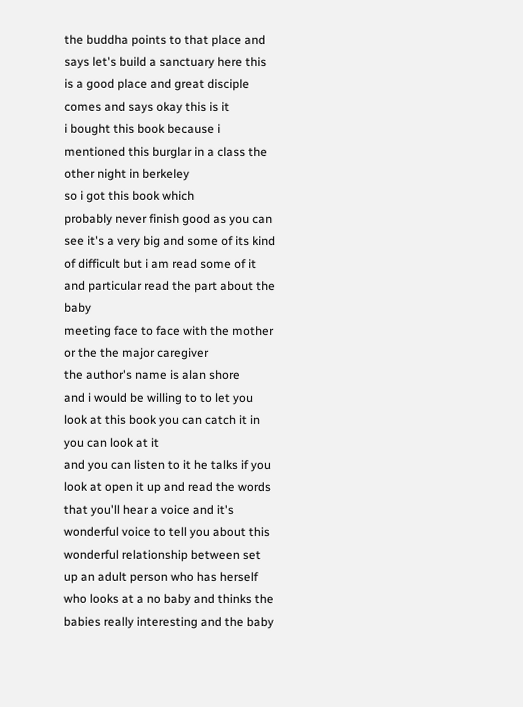the buddha points to that place and says let's build a sanctuary here this is a good place and great disciple comes and says okay this is it
i bought this book because i mentioned this burglar in a class the other night in berkeley
so i got this book which
probably never finish good as you can see it's a very big and some of its kind of difficult but i am read some of it
and particular read the part about the baby
meeting face to face with the mother or the the major caregiver
the author's name is alan shore
and i would be willing to to let you look at this book you can catch it in
you can look at it
and you can listen to it he talks if you look at open it up and read the words that you'll hear a voice and it's wonderful voice to tell you about this wonderful relationship between set up an adult person who has herself
who looks at a no baby and thinks the babies really interesting and the baby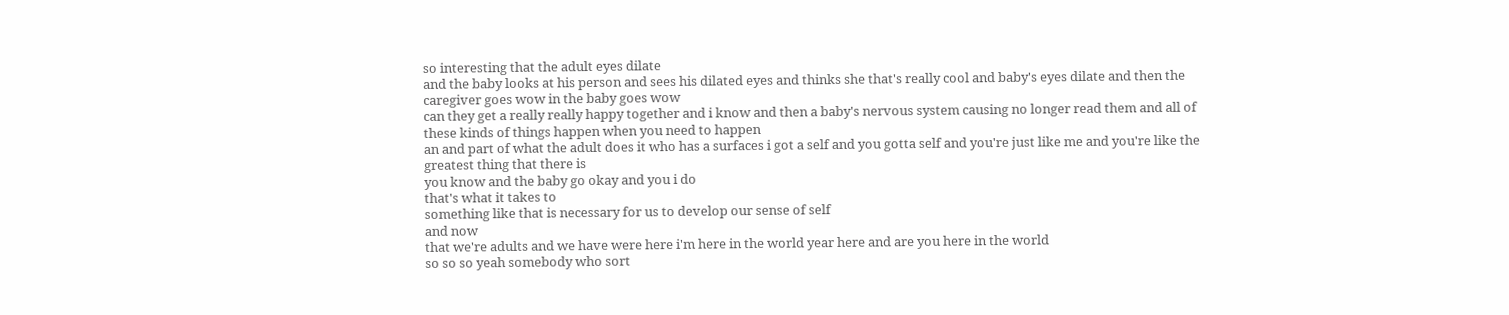so interesting that the adult eyes dilate
and the baby looks at his person and sees his dilated eyes and thinks she that's really cool and baby's eyes dilate and then the caregiver goes wow in the baby goes wow
can they get a really really happy together and i know and then a baby's nervous system causing no longer read them and all of these kinds of things happen when you need to happen
an and part of what the adult does it who has a surfaces i got a self and you gotta self and you're just like me and you're like the greatest thing that there is
you know and the baby go okay and you i do
that's what it takes to
something like that is necessary for us to develop our sense of self
and now
that we're adults and we have were here i'm here in the world year here and are you here in the world
so so so yeah somebody who sort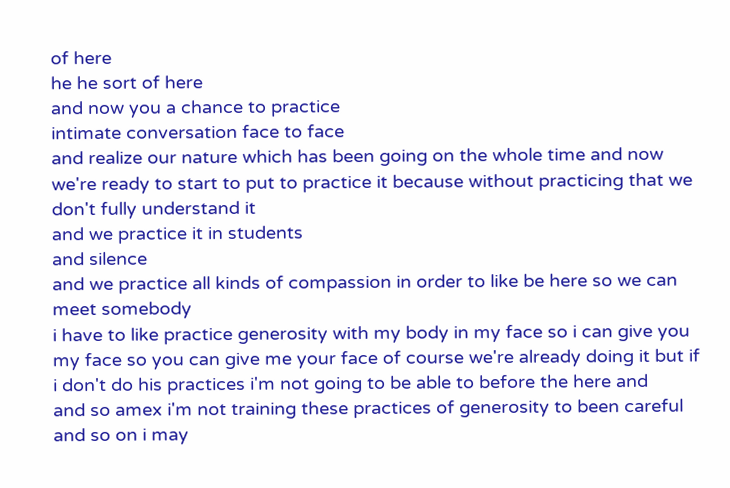of here
he he sort of here
and now you a chance to practice
intimate conversation face to face
and realize our nature which has been going on the whole time and now we're ready to start to put to practice it because without practicing that we don't fully understand it
and we practice it in students
and silence
and we practice all kinds of compassion in order to like be here so we can meet somebody
i have to like practice generosity with my body in my face so i can give you my face so you can give me your face of course we're already doing it but if i don't do his practices i'm not going to be able to before the here and
and so amex i'm not training these practices of generosity to been careful and so on i may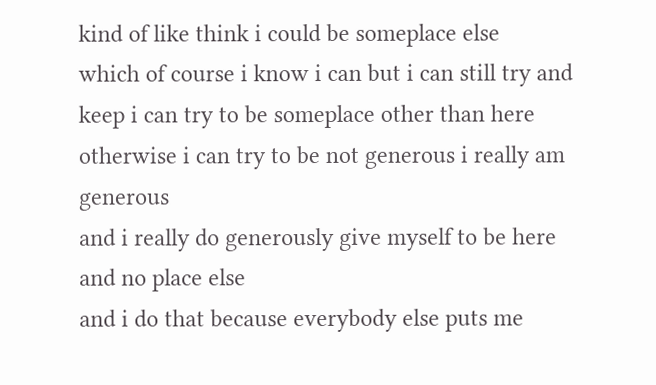kind of like think i could be someplace else
which of course i know i can but i can still try and keep i can try to be someplace other than here otherwise i can try to be not generous i really am generous
and i really do generously give myself to be here and no place else
and i do that because everybody else puts me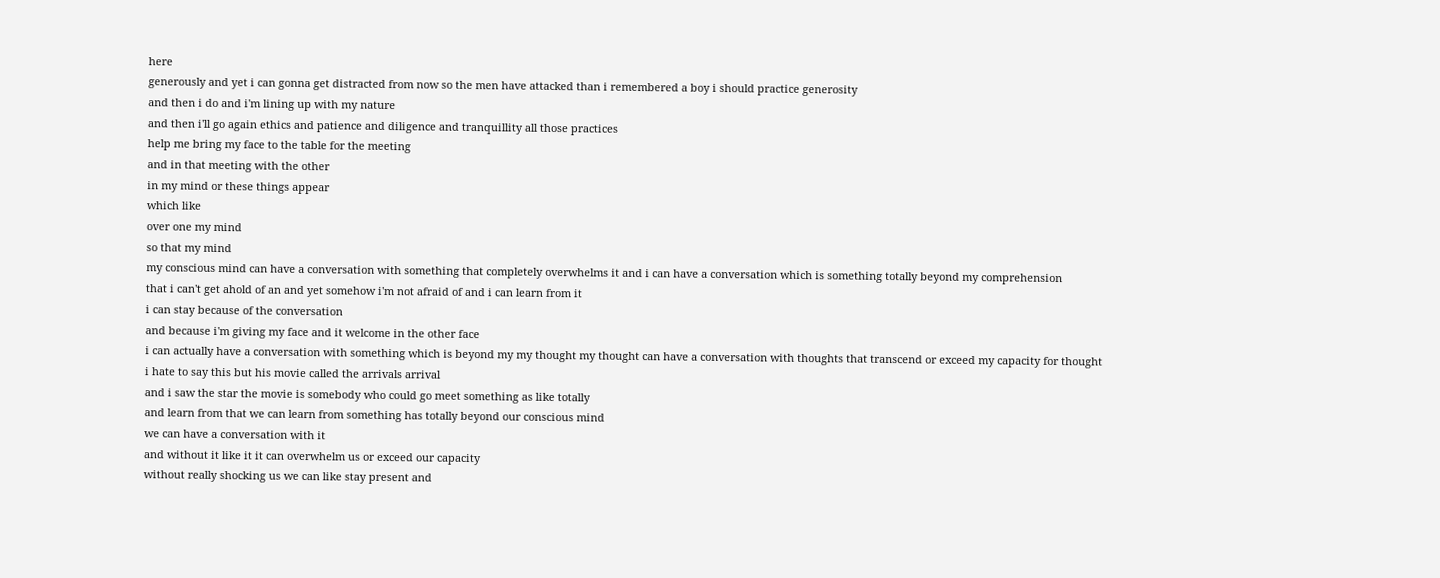here
generously and yet i can gonna get distracted from now so the men have attacked than i remembered a boy i should practice generosity
and then i do and i'm lining up with my nature
and then i'll go again ethics and patience and diligence and tranquillity all those practices
help me bring my face to the table for the meeting
and in that meeting with the other
in my mind or these things appear
which like
over one my mind
so that my mind
my conscious mind can have a conversation with something that completely overwhelms it and i can have a conversation which is something totally beyond my comprehension
that i can't get ahold of an and yet somehow i'm not afraid of and i can learn from it
i can stay because of the conversation
and because i'm giving my face and it welcome in the other face
i can actually have a conversation with something which is beyond my my thought my thought can have a conversation with thoughts that transcend or exceed my capacity for thought
i hate to say this but his movie called the arrivals arrival
and i saw the star the movie is somebody who could go meet something as like totally
and learn from that we can learn from something has totally beyond our conscious mind
we can have a conversation with it
and without it like it it can overwhelm us or exceed our capacity
without really shocking us we can like stay present and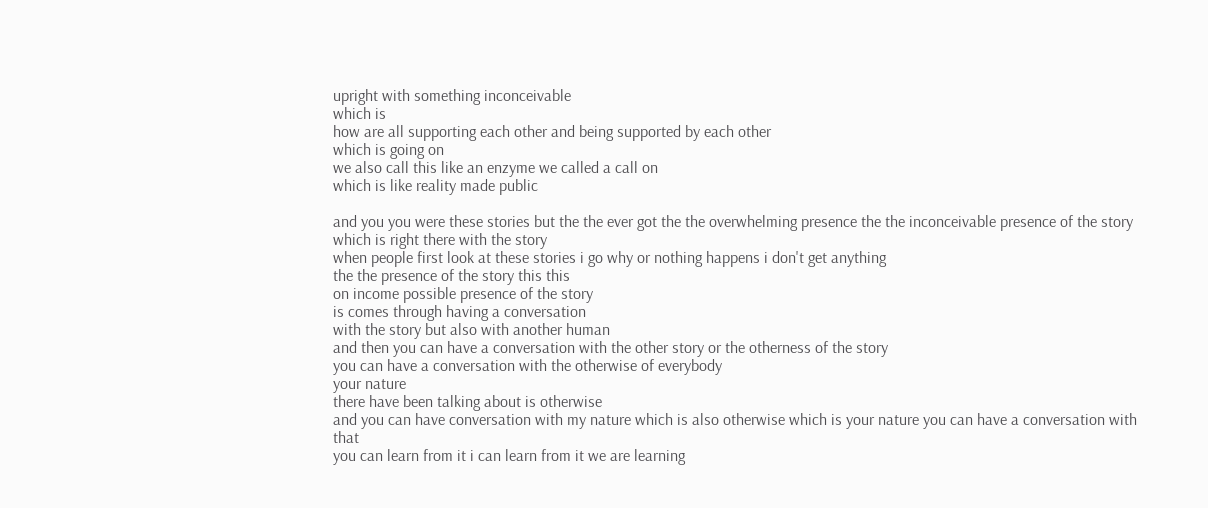upright with something inconceivable
which is
how are all supporting each other and being supported by each other
which is going on
we also call this like an enzyme we called a call on
which is like reality made public

and you you were these stories but the the ever got the the overwhelming presence the the inconceivable presence of the story which is right there with the story
when people first look at these stories i go why or nothing happens i don't get anything
the the presence of the story this this
on income possible presence of the story
is comes through having a conversation
with the story but also with another human
and then you can have a conversation with the other story or the otherness of the story
you can have a conversation with the otherwise of everybody
your nature
there have been talking about is otherwise
and you can have conversation with my nature which is also otherwise which is your nature you can have a conversation with that
you can learn from it i can learn from it we are learning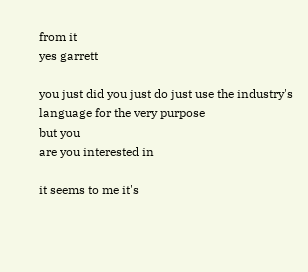from it
yes garrett

you just did you just do just use the industry's language for the very purpose
but you
are you interested in

it seems to me it's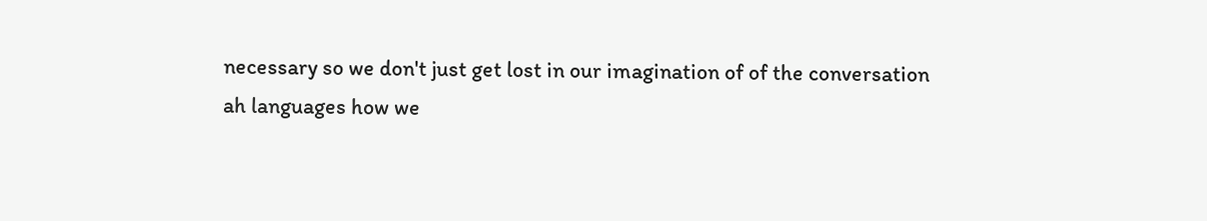necessary so we don't just get lost in our imagination of of the conversation
ah languages how we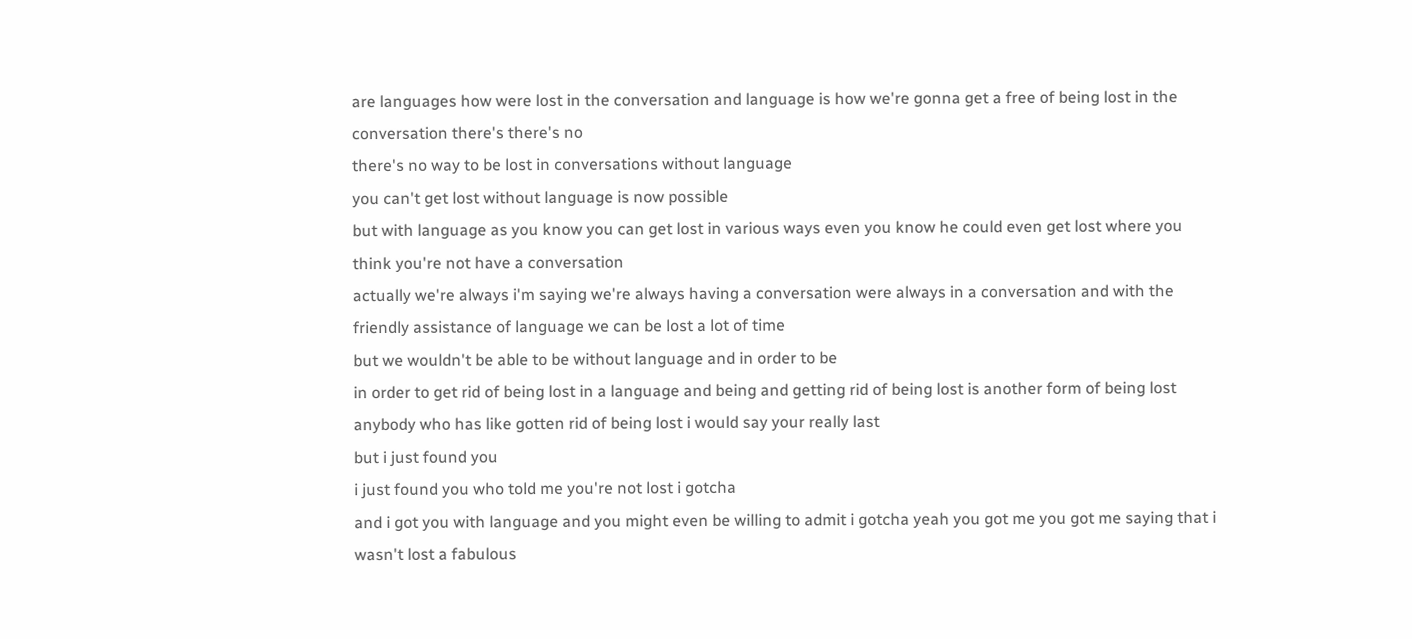are languages how were lost in the conversation and language is how we're gonna get a free of being lost in the conversation there's there's no
there's no way to be lost in conversations without language
you can't get lost without language is now possible
but with language as you know you can get lost in various ways even you know he could even get lost where you think you're not have a conversation
actually we're always i'm saying we're always having a conversation were always in a conversation and with the friendly assistance of language we can be lost a lot of time
but we wouldn't be able to be without language and in order to be
in order to get rid of being lost in a language and being and getting rid of being lost is another form of being lost anybody who has like gotten rid of being lost i would say your really last
but i just found you
i just found you who told me you're not lost i gotcha
and i got you with language and you might even be willing to admit i gotcha yeah you got me you got me saying that i wasn't lost a fabulous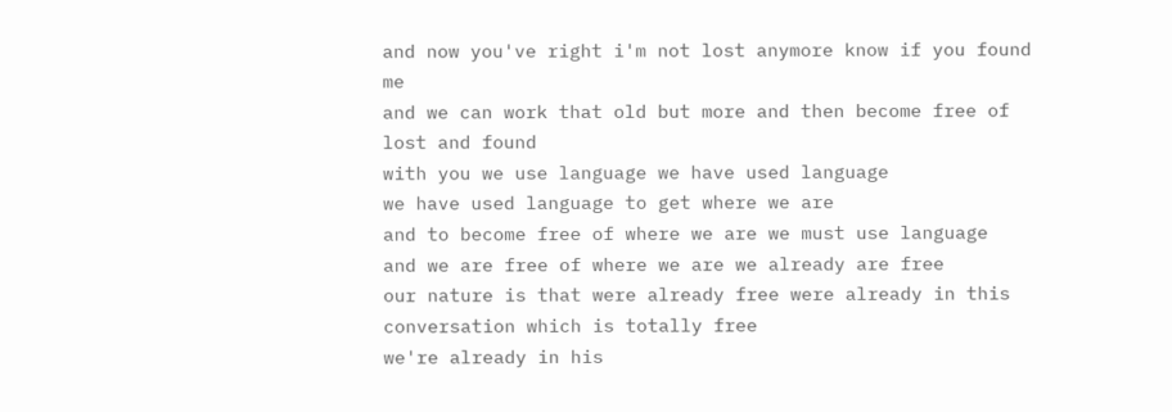and now you've right i'm not lost anymore know if you found me
and we can work that old but more and then become free of lost and found
with you we use language we have used language
we have used language to get where we are
and to become free of where we are we must use language
and we are free of where we are we already are free
our nature is that were already free were already in this conversation which is totally free
we're already in his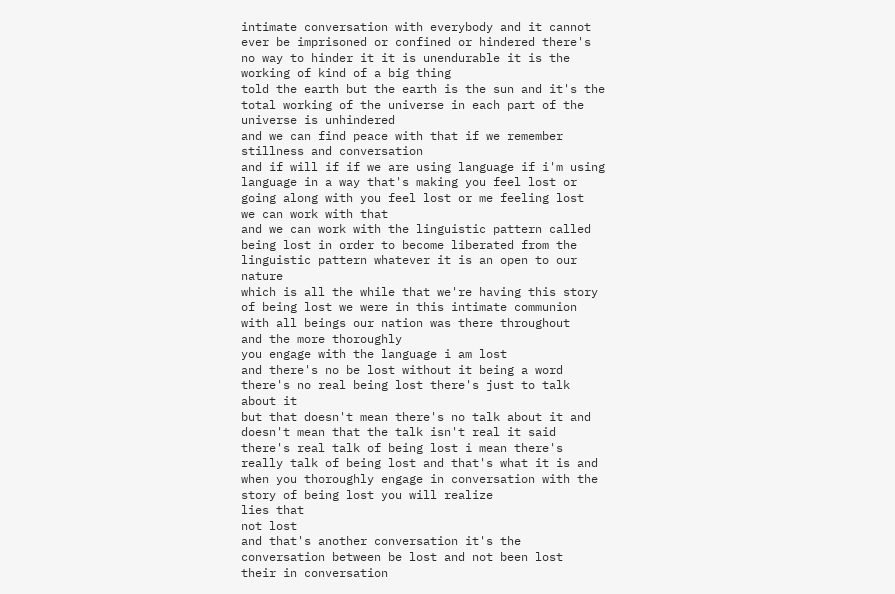intimate conversation with everybody and it cannot ever be imprisoned or confined or hindered there's no way to hinder it it is unendurable it is the working of kind of a big thing
told the earth but the earth is the sun and it's the total working of the universe in each part of the universe is unhindered
and we can find peace with that if we remember stillness and conversation
and if will if if we are using language if i'm using language in a way that's making you feel lost or going along with you feel lost or me feeling lost
we can work with that
and we can work with the linguistic pattern called being lost in order to become liberated from the linguistic pattern whatever it is an open to our nature
which is all the while that we're having this story of being lost we were in this intimate communion with all beings our nation was there throughout
and the more thoroughly
you engage with the language i am lost
and there's no be lost without it being a word there's no real being lost there's just to talk about it
but that doesn't mean there's no talk about it and doesn't mean that the talk isn't real it said there's real talk of being lost i mean there's really talk of being lost and that's what it is and when you thoroughly engage in conversation with the story of being lost you will realize
lies that
not lost
and that's another conversation it's the conversation between be lost and not been lost
their in conversation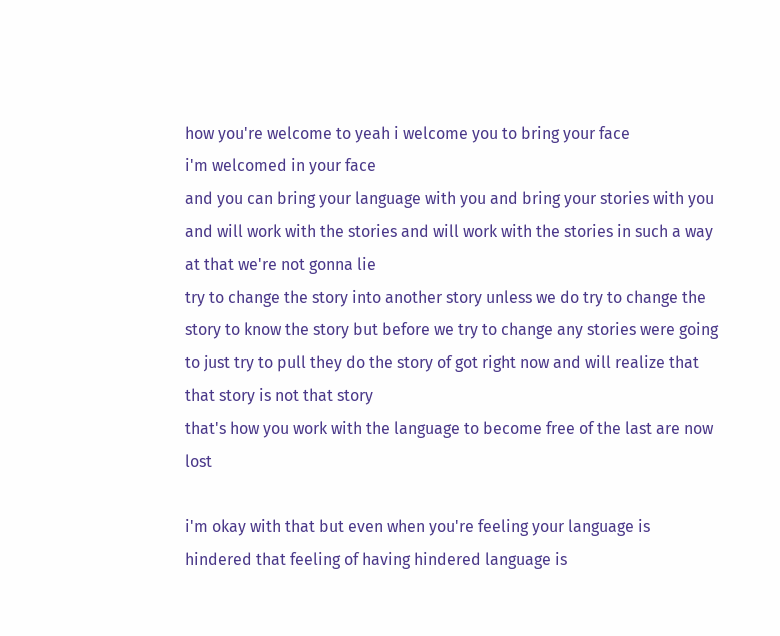how you're welcome to yeah i welcome you to bring your face
i'm welcomed in your face
and you can bring your language with you and bring your stories with you and will work with the stories and will work with the stories in such a way at that we're not gonna lie
try to change the story into another story unless we do try to change the story to know the story but before we try to change any stories were going to just try to pull they do the story of got right now and will realize that that story is not that story
that's how you work with the language to become free of the last are now lost

i'm okay with that but even when you're feeling your language is hindered that feeling of having hindered language is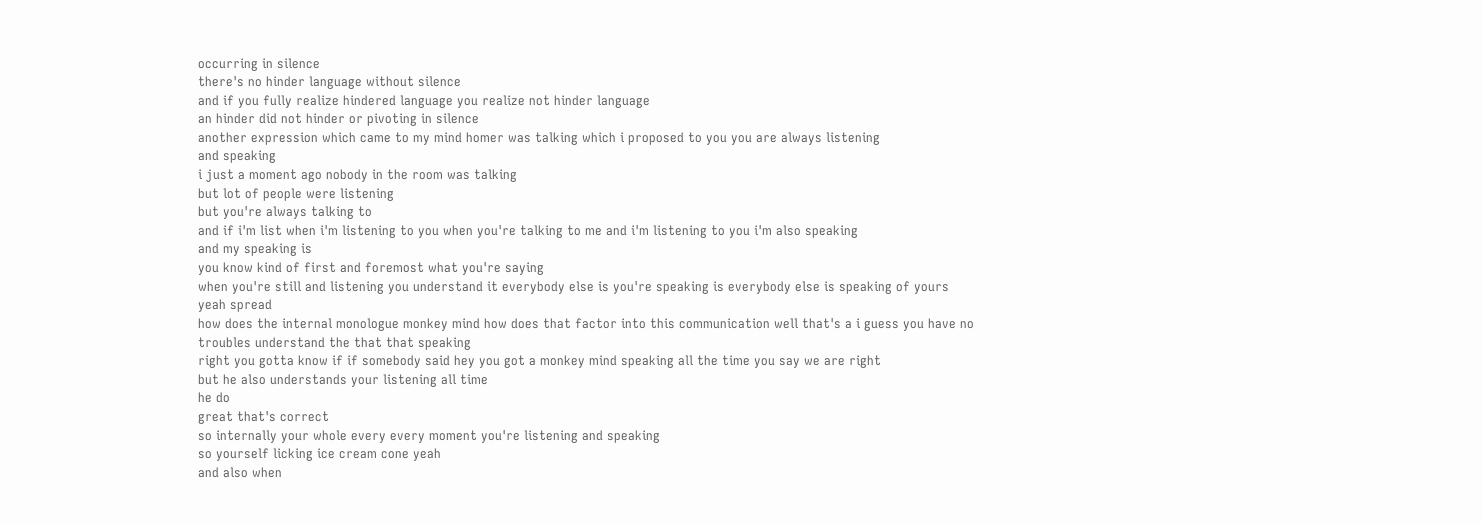occurring in silence
there's no hinder language without silence
and if you fully realize hindered language you realize not hinder language
an hinder did not hinder or pivoting in silence
another expression which came to my mind homer was talking which i proposed to you you are always listening
and speaking
i just a moment ago nobody in the room was talking
but lot of people were listening
but you're always talking to
and if i'm list when i'm listening to you when you're talking to me and i'm listening to you i'm also speaking
and my speaking is
you know kind of first and foremost what you're saying
when you're still and listening you understand it everybody else is you're speaking is everybody else is speaking of yours
yeah spread
how does the internal monologue monkey mind how does that factor into this communication well that's a i guess you have no troubles understand the that that speaking
right you gotta know if if somebody said hey you got a monkey mind speaking all the time you say we are right
but he also understands your listening all time
he do
great that's correct
so internally your whole every every moment you're listening and speaking
so yourself licking ice cream cone yeah
and also when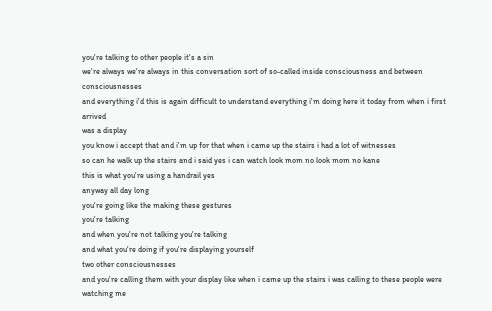you're talking to other people it's a sin
we're always we're always in this conversation sort of so-called inside consciousness and between consciousnesses
and everything i'd this is again difficult to understand everything i'm doing here it today from when i first arrived
was a display
you know i accept that and i'm up for that when i came up the stairs i had a lot of witnesses
so can he walk up the stairs and i said yes i can watch look mom no look mom no kane
this is what you're using a handrail yes
anyway all day long
you're going like the making these gestures
you're talking
and when you're not talking you're talking
and what you're doing if you're displaying yourself
two other consciousnesses
and you're calling them with your display like when i came up the stairs i was calling to these people were watching me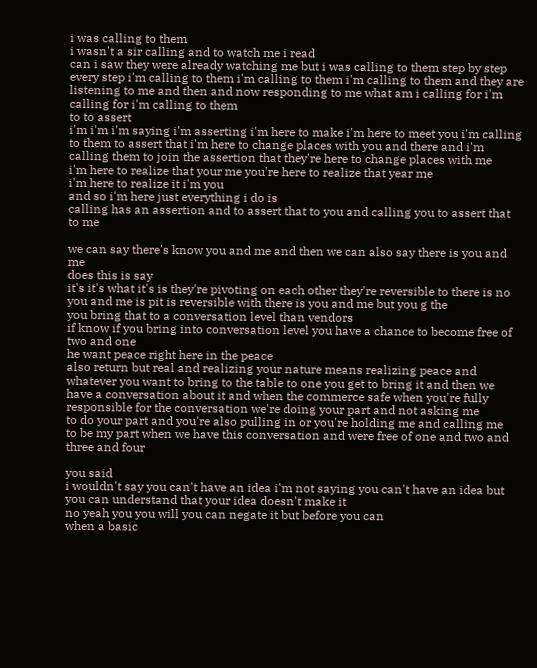i was calling to them
i wasn't a sir calling and to watch me i read
can i saw they were already watching me but i was calling to them step by step every step i'm calling to them i'm calling to them i'm calling to them and they are listening to me and then and now responding to me what am i calling for i'm calling for i'm calling to them
to to assert
i'm i'm i'm saying i'm asserting i'm here to make i'm here to meet you i'm calling to them to assert that i'm here to change places with you and there and i'm calling them to join the assertion that they're here to change places with me
i'm here to realize that your me you're here to realize that year me
i'm here to realize it i'm you
and so i'm here just everything i do is
calling has an assertion and to assert that to you and calling you to assert that to me

we can say there's know you and me and then we can also say there is you and me
does this is say
it's it's what it's is they're pivoting on each other they're reversible to there is no you and me is pit is reversible with there is you and me but you g the
you bring that to a conversation level than vendors
if know if you bring into conversation level you have a chance to become free of two and one
he want peace right here in the peace
also return but real and realizing your nature means realizing peace and whatever you want to bring to the table to one you get to bring it and then we have a conversation about it and when the commerce safe when you're fully responsible for the conversation we're doing your part and not asking me
to do your part and you're also pulling in or you're holding me and calling me
to be my part when we have this conversation and were free of one and two and
three and four

you said
i wouldn't say you can't have an idea i'm not saying you can't have an idea but you can understand that your idea doesn't make it
no yeah you you will you can negate it but before you can
when a basic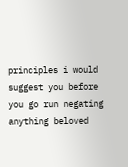principles i would suggest you before you go run negating anything beloved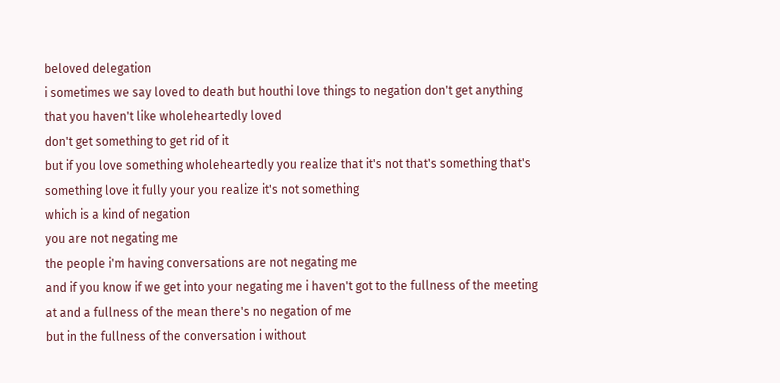beloved delegation
i sometimes we say loved to death but houthi love things to negation don't get anything that you haven't like wholeheartedly loved
don't get something to get rid of it
but if you love something wholeheartedly you realize that it's not that's something that's something love it fully your you realize it's not something
which is a kind of negation
you are not negating me
the people i'm having conversations are not negating me
and if you know if we get into your negating me i haven't got to the fullness of the meeting at and a fullness of the mean there's no negation of me
but in the fullness of the conversation i without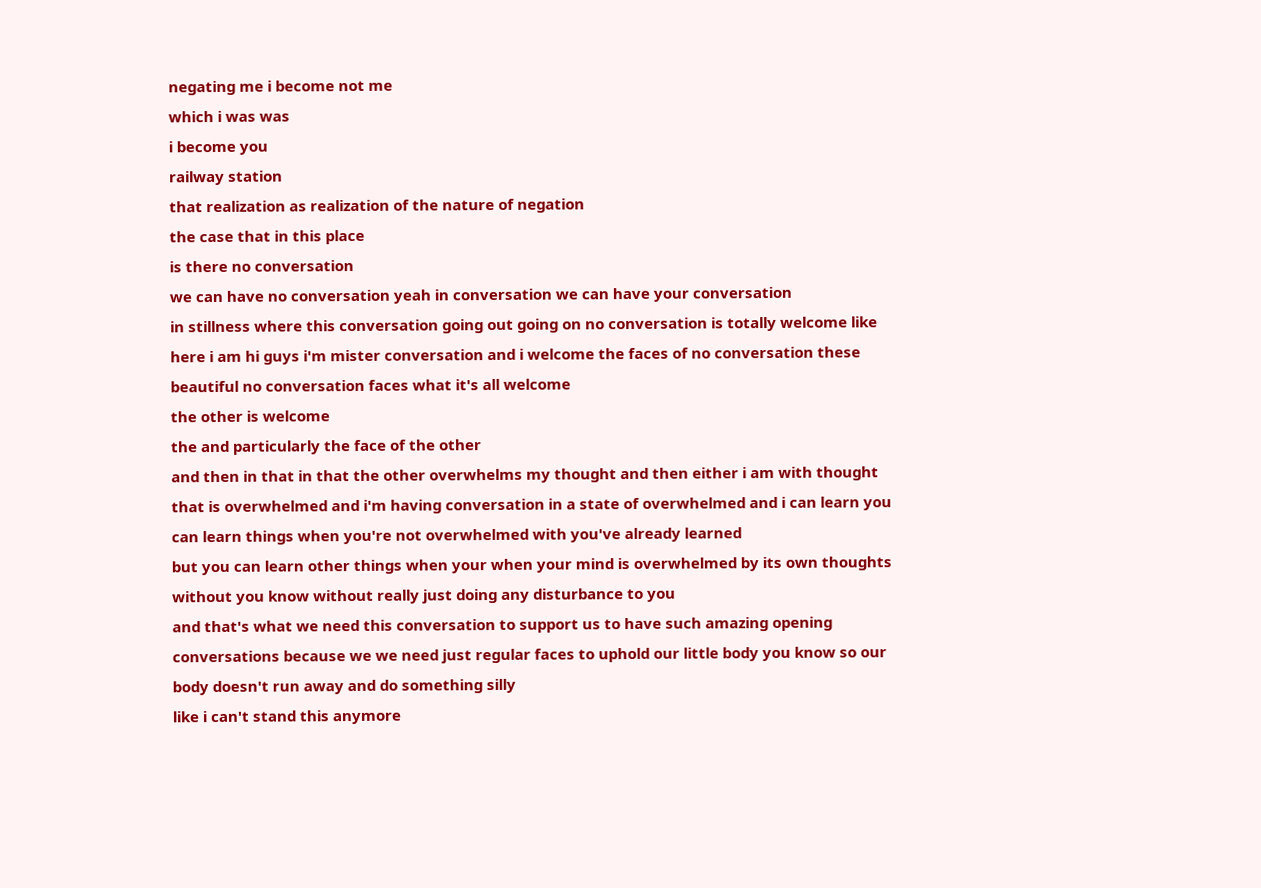negating me i become not me
which i was was
i become you
railway station
that realization as realization of the nature of negation
the case that in this place
is there no conversation
we can have no conversation yeah in conversation we can have your conversation
in stillness where this conversation going out going on no conversation is totally welcome like here i am hi guys i'm mister conversation and i welcome the faces of no conversation these beautiful no conversation faces what it's all welcome
the other is welcome
the and particularly the face of the other
and then in that in that the other overwhelms my thought and then either i am with thought that is overwhelmed and i'm having conversation in a state of overwhelmed and i can learn you can learn things when you're not overwhelmed with you've already learned
but you can learn other things when your when your mind is overwhelmed by its own thoughts
without you know without really just doing any disturbance to you
and that's what we need this conversation to support us to have such amazing opening conversations because we we need just regular faces to uphold our little body you know so our body doesn't run away and do something silly
like i can't stand this anymore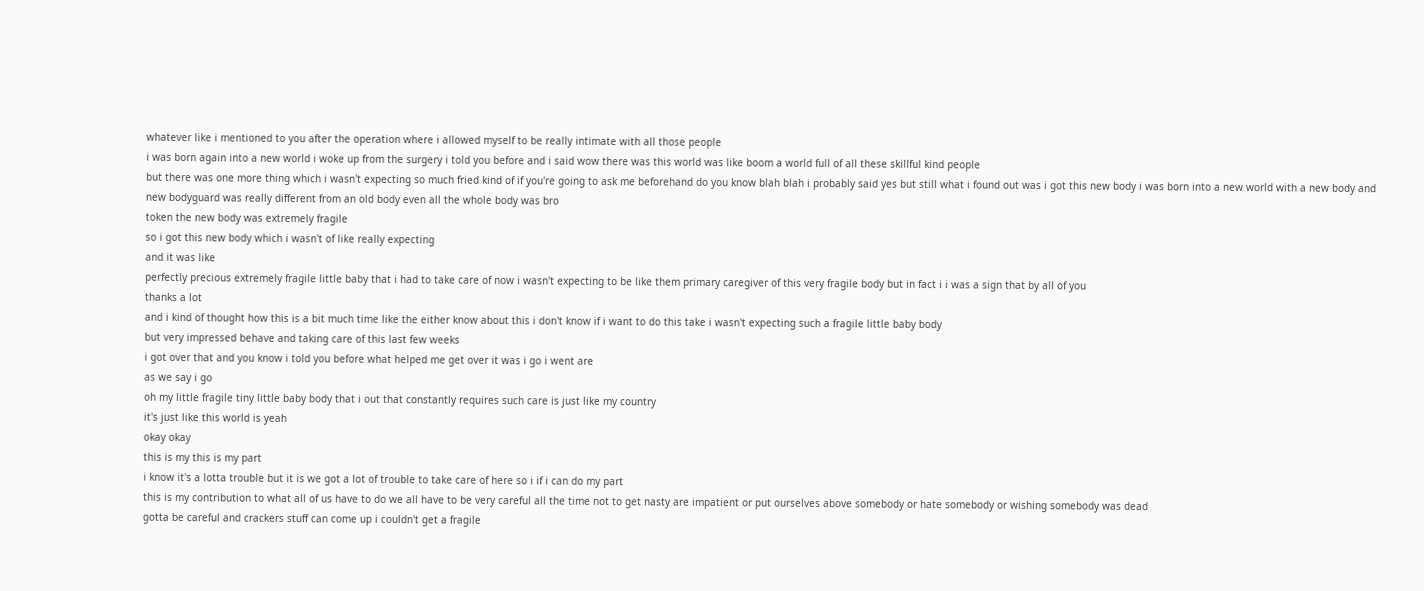whatever like i mentioned to you after the operation where i allowed myself to be really intimate with all those people
i was born again into a new world i woke up from the surgery i told you before and i said wow there was this world was like boom a world full of all these skillful kind people
but there was one more thing which i wasn't expecting so much fried kind of if you're going to ask me beforehand do you know blah blah i probably said yes but still what i found out was i got this new body i was born into a new world with a new body and new bodyguard was really different from an old body even all the whole body was bro
token the new body was extremely fragile
so i got this new body which i wasn't of like really expecting
and it was like
perfectly precious extremely fragile little baby that i had to take care of now i wasn't expecting to be like them primary caregiver of this very fragile body but in fact i i was a sign that by all of you
thanks a lot
and i kind of thought how this is a bit much time like the either know about this i don't know if i want to do this take i wasn't expecting such a fragile little baby body
but very impressed behave and taking care of this last few weeks
i got over that and you know i told you before what helped me get over it was i go i went are
as we say i go
oh my little fragile tiny little baby body that i out that constantly requires such care is just like my country
it's just like this world is yeah
okay okay
this is my this is my part
i know it's a lotta trouble but it is we got a lot of trouble to take care of here so i if i can do my part
this is my contribution to what all of us have to do we all have to be very careful all the time not to get nasty are impatient or put ourselves above somebody or hate somebody or wishing somebody was dead
gotta be careful and crackers stuff can come up i couldn't get a fragile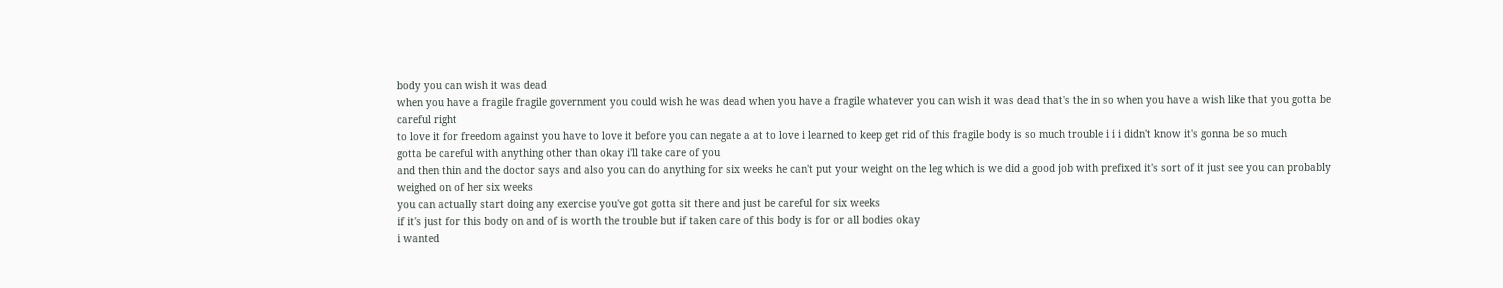body you can wish it was dead
when you have a fragile fragile government you could wish he was dead when you have a fragile whatever you can wish it was dead that's the in so when you have a wish like that you gotta be careful right
to love it for freedom against you have to love it before you can negate a at to love i learned to keep get rid of this fragile body is so much trouble i i i didn't know it's gonna be so much
gotta be careful with anything other than okay i'll take care of you
and then thin and the doctor says and also you can do anything for six weeks he can't put your weight on the leg which is we did a good job with prefixed it's sort of it just see you can probably weighed on of her six weeks
you can actually start doing any exercise you've got gotta sit there and just be careful for six weeks
if it's just for this body on and of is worth the trouble but if taken care of this body is for or all bodies okay
i wanted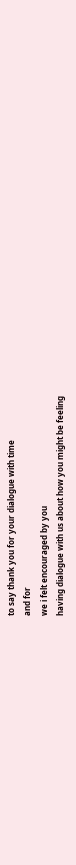to say thank you for your dialogue with time
and for
we i felt encouraged by you
having dialogue with us about how you might be feeling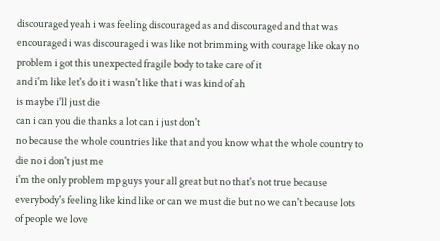discouraged yeah i was feeling discouraged as and discouraged and that was encouraged i was discouraged i was like not brimming with courage like okay no problem i got this unexpected fragile body to take care of it
and i'm like let's do it i wasn't like that i was kind of ah
is maybe i'll just die
can i can you die thanks a lot can i just don't
no because the whole countries like that and you know what the whole country to die no i don't just me
i'm the only problem mp guys your all great but no that's not true because everybody's feeling like kind like or can we must die but no we can't because lots of people we love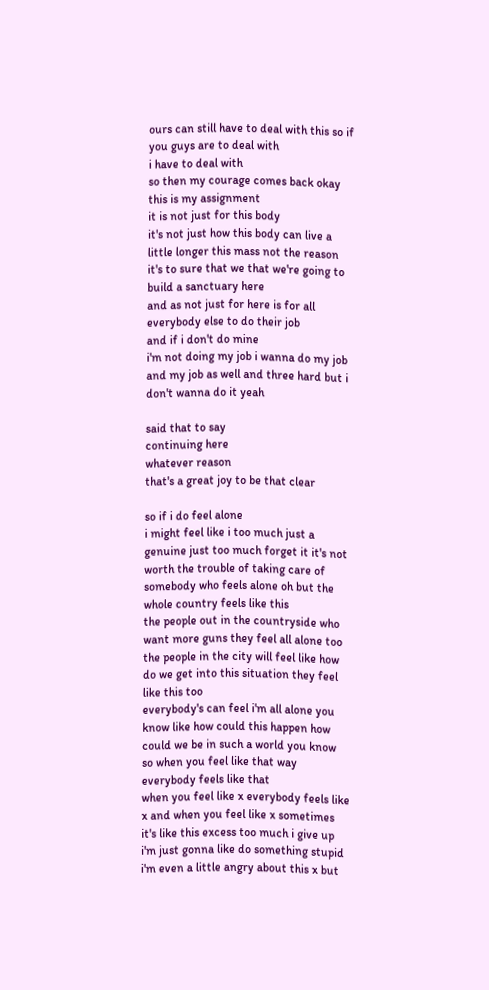ours can still have to deal with this so if you guys are to deal with
i have to deal with
so then my courage comes back okay
this is my assignment
it is not just for this body
it's not just how this body can live a little longer this mass not the reason
it's to sure that we that we're going to build a sanctuary here
and as not just for here is for all everybody else to do their job
and if i don't do mine
i'm not doing my job i wanna do my job and my job as well and three hard but i don't wanna do it yeah

said that to say
continuing here
whatever reason
that's a great joy to be that clear

so if i do feel alone
i might feel like i too much just a genuine just too much forget it it's not worth the trouble of taking care of somebody who feels alone oh but the whole country feels like this
the people out in the countryside who want more guns they feel all alone too
the people in the city will feel like how do we get into this situation they feel like this too
everybody's can feel i'm all alone you know like how could this happen how could we be in such a world you know
so when you feel like that way everybody feels like that
when you feel like x everybody feels like x and when you feel like x sometimes it's like this excess too much i give up i'm just gonna like do something stupid
i'm even a little angry about this x but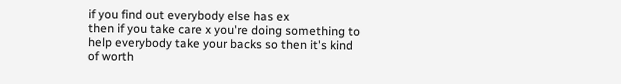if you find out everybody else has ex
then if you take care x you're doing something to help everybody take your backs so then it's kind of worth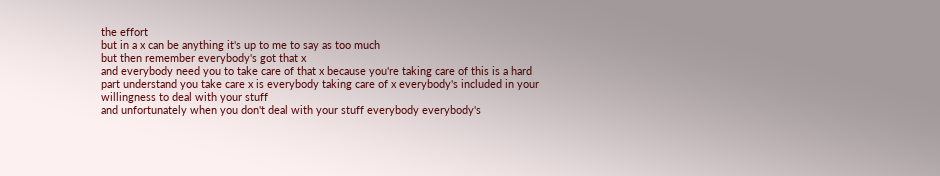the effort
but in a x can be anything it's up to me to say as too much
but then remember everybody's got that x
and everybody need you to take care of that x because you're taking care of this is a hard part understand you take care x is everybody taking care of x everybody's included in your willingness to deal with your stuff
and unfortunately when you don't deal with your stuff everybody everybody's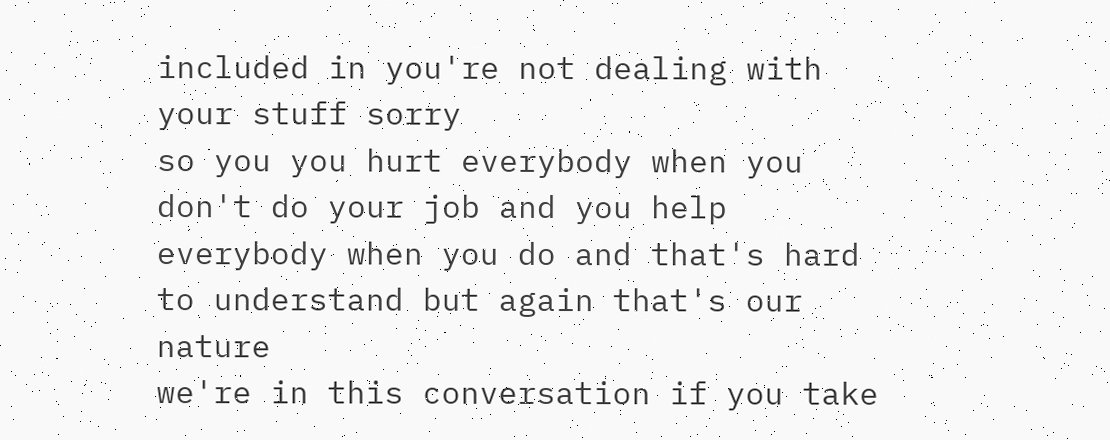included in you're not dealing with your stuff sorry
so you you hurt everybody when you don't do your job and you help everybody when you do and that's hard to understand but again that's our nature
we're in this conversation if you take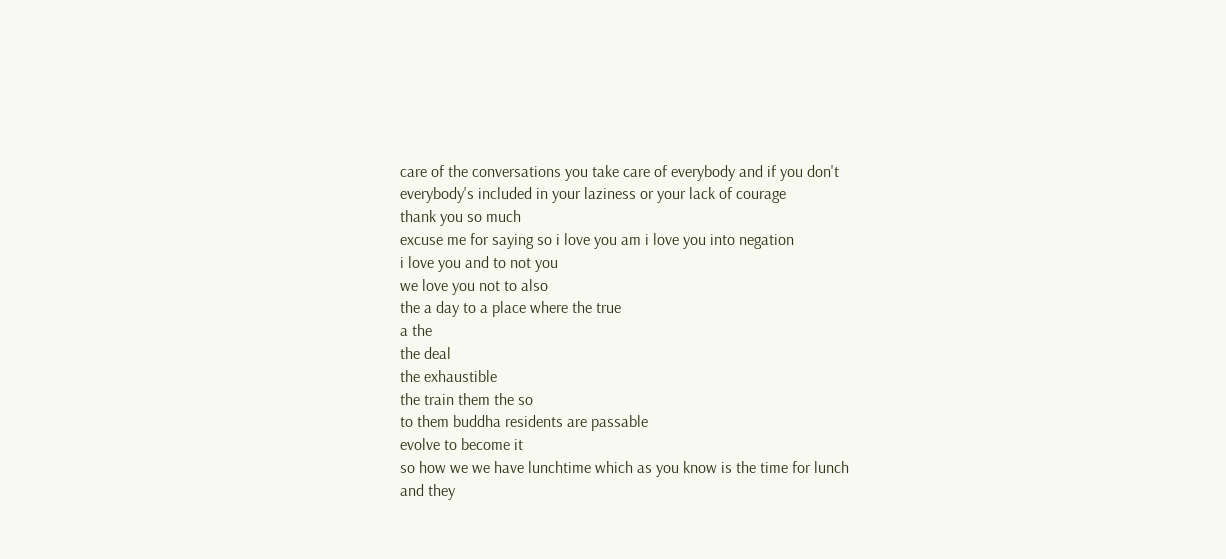care of the conversations you take care of everybody and if you don't everybody's included in your laziness or your lack of courage
thank you so much
excuse me for saying so i love you am i love you into negation
i love you and to not you
we love you not to also
the a day to a place where the true
a the
the deal
the exhaustible
the train them the so
to them buddha residents are passable
evolve to become it
so how we we have lunchtime which as you know is the time for lunch
and they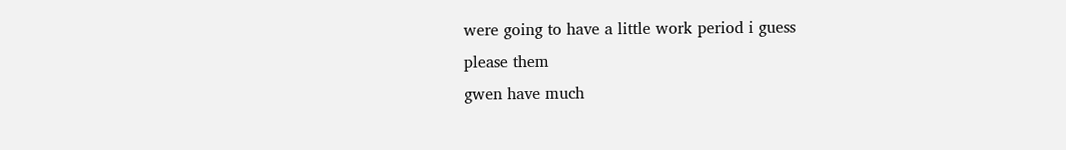were going to have a little work period i guess
please them
gwen have much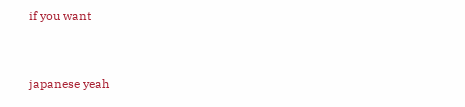if you want


japanese yeah